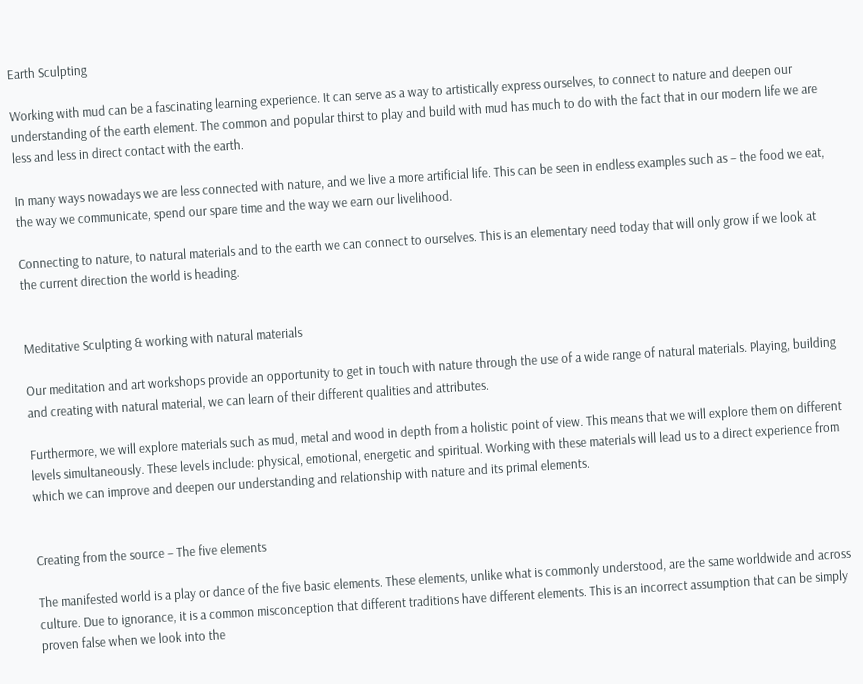Earth Sculpting

Working with mud can be a fascinating learning experience. It can serve as a way to artistically express ourselves, to connect to nature and deepen our understanding of the earth element. The common and popular thirst to play and build with mud has much to do with the fact that in our modern life we are less and less in direct contact with the earth.

In many ways nowadays we are less connected with nature, and we live a more artificial life. This can be seen in endless examples such as – the food we eat, the way we communicate, spend our spare time and the way we earn our livelihood.

Connecting to nature, to natural materials and to the earth we can connect to ourselves. This is an elementary need today that will only grow if we look at the current direction the world is heading.


Meditative Sculpting & working with natural materials

Our meditation and art workshops provide an opportunity to get in touch with nature through the use of a wide range of natural materials. Playing, building and creating with natural material, we can learn of their different qualities and attributes.

Furthermore, we will explore materials such as mud, metal and wood in depth from a holistic point of view. This means that we will explore them on different levels simultaneously. These levels include: physical, emotional, energetic and spiritual. Working with these materials will lead us to a direct experience from which we can improve and deepen our understanding and relationship with nature and its primal elements.


Creating from the source – The five elements

The manifested world is a play or dance of the five basic elements. These elements, unlike what is commonly understood, are the same worldwide and across culture. Due to ignorance, it is a common misconception that different traditions have different elements. This is an incorrect assumption that can be simply proven false when we look into the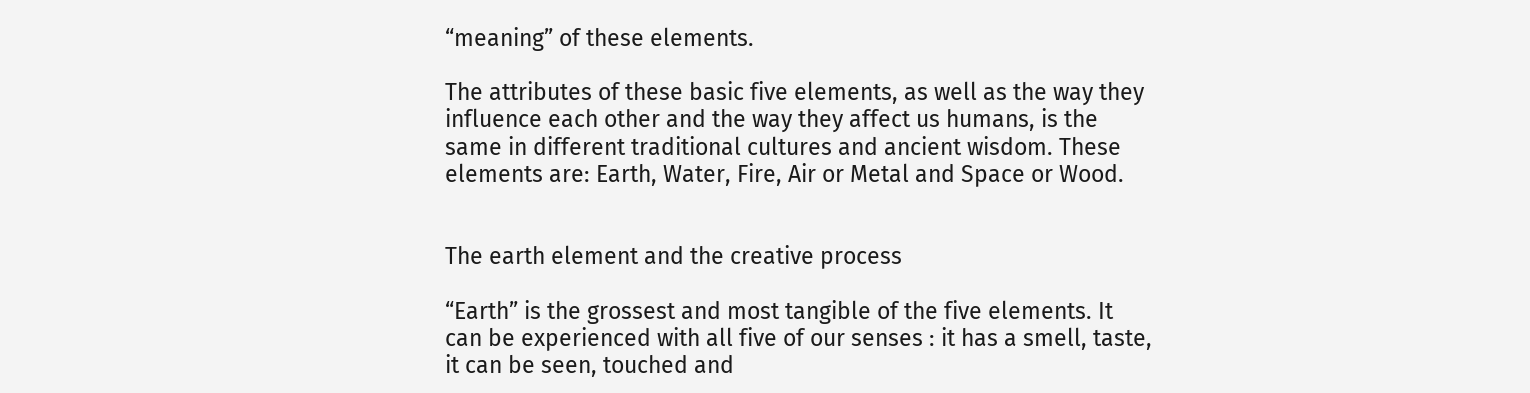“meaning” of these elements.

The attributes of these basic five elements, as well as the way they influence each other and the way they affect us humans, is the same in different traditional cultures and ancient wisdom. These elements are: Earth, Water, Fire, Air or Metal and Space or Wood.


The earth element and the creative process

“Earth” is the grossest and most tangible of the five elements. It can be experienced with all five of our senses : it has a smell, taste, it can be seen, touched and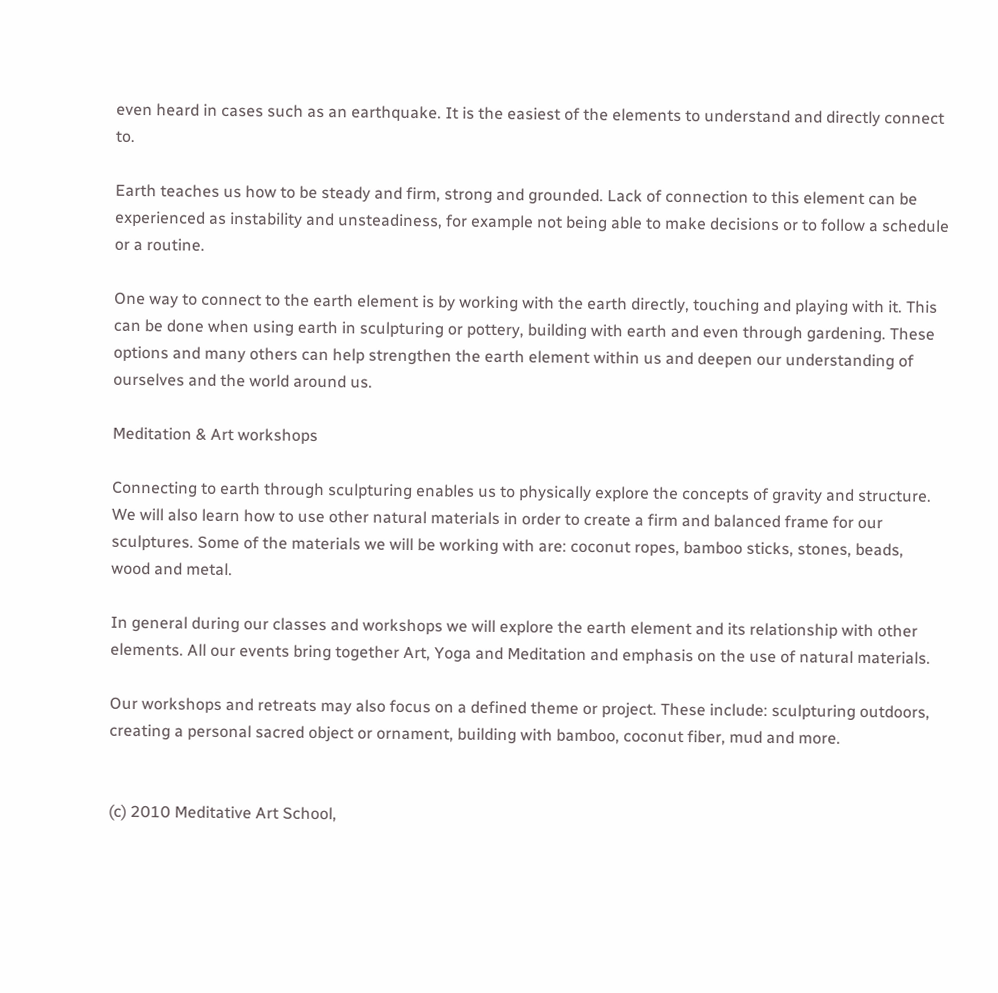even heard in cases such as an earthquake. It is the easiest of the elements to understand and directly connect to.

Earth teaches us how to be steady and firm, strong and grounded. Lack of connection to this element can be experienced as instability and unsteadiness, for example not being able to make decisions or to follow a schedule or a routine.

One way to connect to the earth element is by working with the earth directly, touching and playing with it. This can be done when using earth in sculpturing or pottery, building with earth and even through gardening. These options and many others can help strengthen the earth element within us and deepen our understanding of ourselves and the world around us.

Meditation & Art workshops

Connecting to earth through sculpturing enables us to physically explore the concepts of gravity and structure. We will also learn how to use other natural materials in order to create a firm and balanced frame for our sculptures. Some of the materials we will be working with are: coconut ropes, bamboo sticks, stones, beads, wood and metal.

In general during our classes and workshops we will explore the earth element and its relationship with other elements. All our events bring together Art, Yoga and Meditation and emphasis on the use of natural materials.

Our workshops and retreats may also focus on a defined theme or project. These include: sculpturing outdoors, creating a personal sacred object or ornament, building with bamboo, coconut fiber, mud and more.


(c) 2010 Meditative Art School,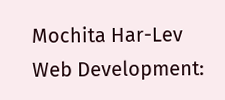Mochita Har-Lev      Web Development: